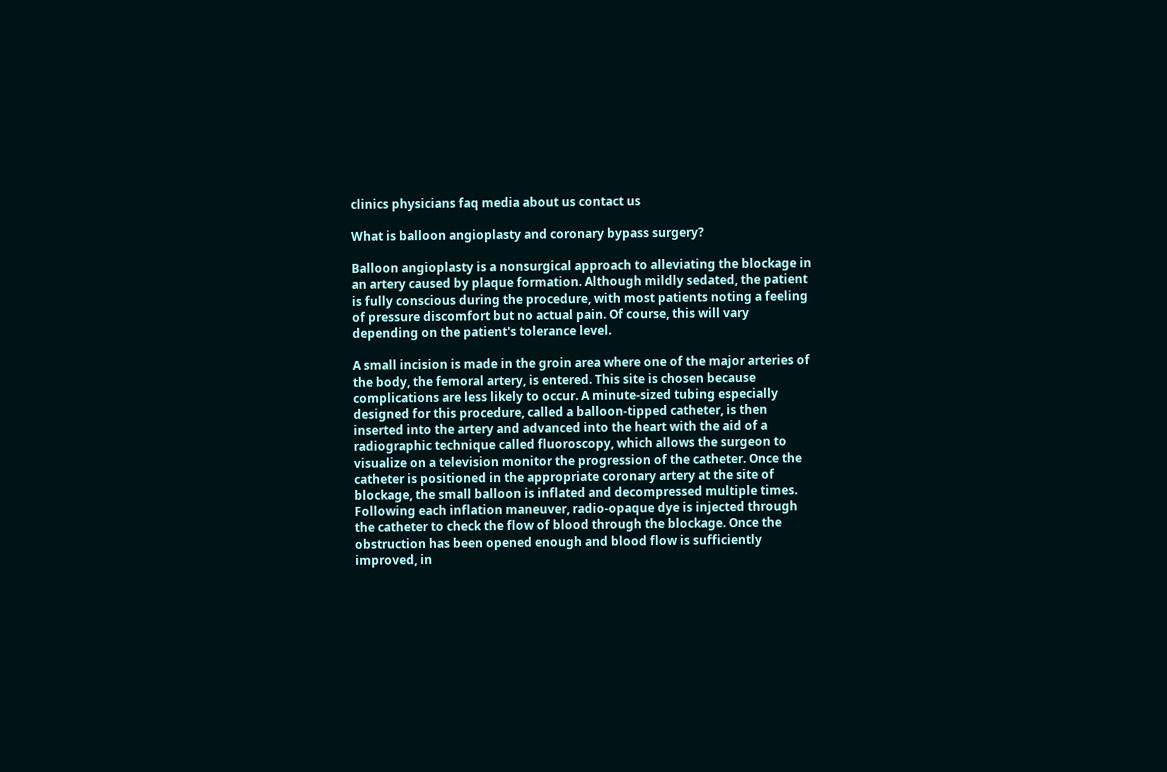clinics physicians faq media about us contact us

What is balloon angioplasty and coronary bypass surgery?

Balloon angioplasty is a nonsurgical approach to alleviating the blockage in an artery caused by plaque formation. Although mildly sedated, the patient is fully conscious during the procedure, with most patients noting a feeling of pressure discomfort but no actual pain. Of course, this will vary depending on the patient's tolerance level.

A small incision is made in the groin area where one of the major arteries of the body, the femoral artery, is entered. This site is chosen because complications are less likely to occur. A minute-sized tubing especially designed for this procedure, called a balloon-tipped catheter, is then inserted into the artery and advanced into the heart with the aid of a radiographic technique called fluoroscopy, which allows the surgeon to visualize on a television monitor the progression of the catheter. Once the catheter is positioned in the appropriate coronary artery at the site of blockage, the small balloon is inflated and decompressed multiple times. Following each inflation maneuver, radio-opaque dye is injected through the catheter to check the flow of blood through the blockage. Once the obstruction has been opened enough and blood flow is sufficiently improved, in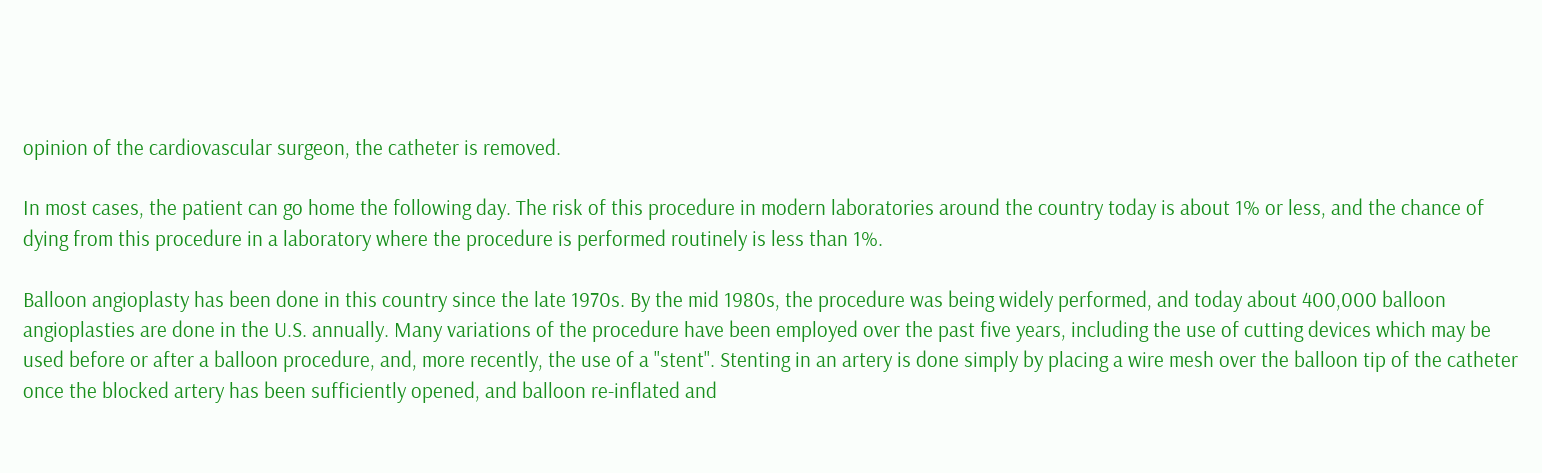opinion of the cardiovascular surgeon, the catheter is removed.

In most cases, the patient can go home the following day. The risk of this procedure in modern laboratories around the country today is about 1% or less, and the chance of dying from this procedure in a laboratory where the procedure is performed routinely is less than 1%.

Balloon angioplasty has been done in this country since the late 1970s. By the mid 1980s, the procedure was being widely performed, and today about 400,000 balloon angioplasties are done in the U.S. annually. Many variations of the procedure have been employed over the past five years, including the use of cutting devices which may be used before or after a balloon procedure, and, more recently, the use of a "stent". Stenting in an artery is done simply by placing a wire mesh over the balloon tip of the catheter once the blocked artery has been sufficiently opened, and balloon re-inflated and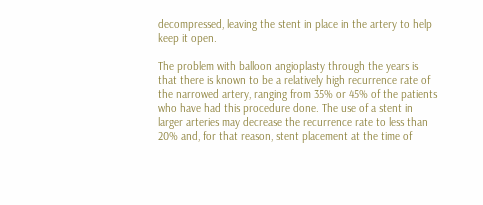decompressed, leaving the stent in place in the artery to help keep it open.

The problem with balloon angioplasty through the years is that there is known to be a relatively high recurrence rate of the narrowed artery, ranging from 35% or 45% of the patients who have had this procedure done. The use of a stent in larger arteries may decrease the recurrence rate to less than 20% and, for that reason, stent placement at the time of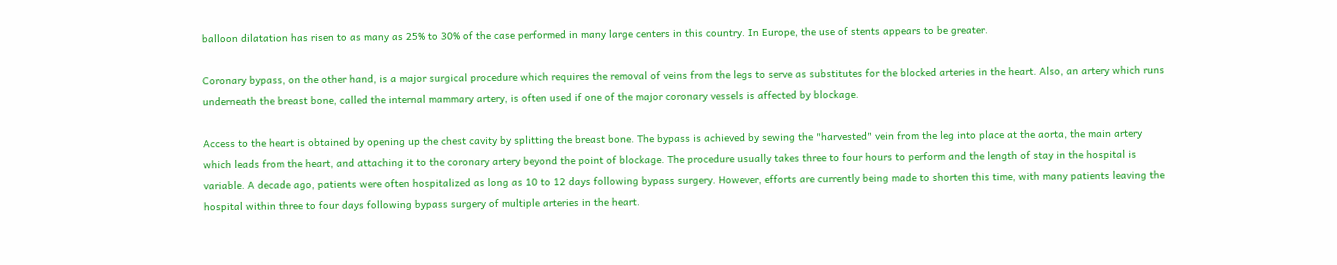balloon dilatation has risen to as many as 25% to 30% of the case performed in many large centers in this country. In Europe, the use of stents appears to be greater.

Coronary bypass, on the other hand, is a major surgical procedure which requires the removal of veins from the legs to serve as substitutes for the blocked arteries in the heart. Also, an artery which runs underneath the breast bone, called the internal mammary artery, is often used if one of the major coronary vessels is affected by blockage.

Access to the heart is obtained by opening up the chest cavity by splitting the breast bone. The bypass is achieved by sewing the "harvested" vein from the leg into place at the aorta, the main artery which leads from the heart, and attaching it to the coronary artery beyond the point of blockage. The procedure usually takes three to four hours to perform and the length of stay in the hospital is variable. A decade ago, patients were often hospitalized as long as 10 to 12 days following bypass surgery. However, efforts are currently being made to shorten this time, with many patients leaving the hospital within three to four days following bypass surgery of multiple arteries in the heart.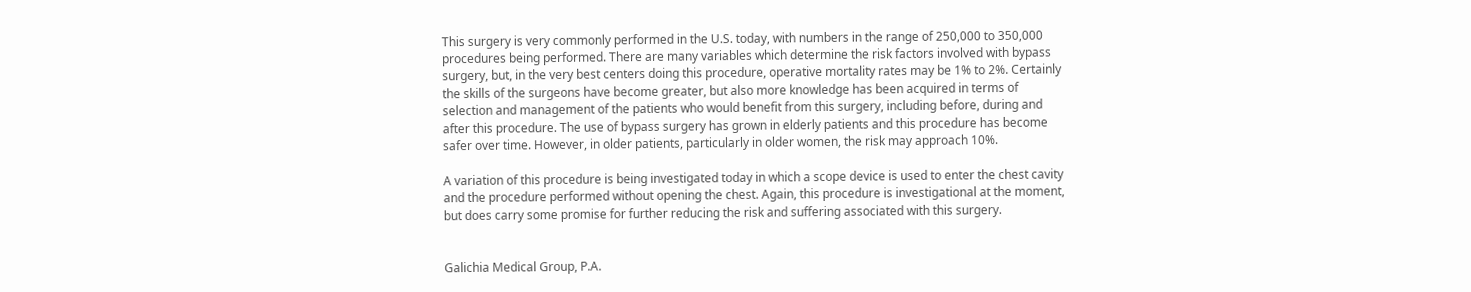This surgery is very commonly performed in the U.S. today, with numbers in the range of 250,000 to 350,000 procedures being performed. There are many variables which determine the risk factors involved with bypass surgery, but, in the very best centers doing this procedure, operative mortality rates may be 1% to 2%. Certainly the skills of the surgeons have become greater, but also more knowledge has been acquired in terms of selection and management of the patients who would benefit from this surgery, including before, during and after this procedure. The use of bypass surgery has grown in elderly patients and this procedure has become safer over time. However, in older patients, particularly in older women, the risk may approach 10%.

A variation of this procedure is being investigated today in which a scope device is used to enter the chest cavity and the procedure performed without opening the chest. Again, this procedure is investigational at the moment, but does carry some promise for further reducing the risk and suffering associated with this surgery.


Galichia Medical Group, P.A.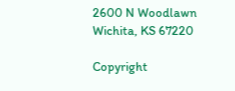2600 N Woodlawn
Wichita, KS 67220

Copyright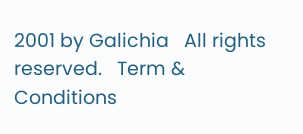2001 by Galichia   All rights reserved.   Term & Conditions